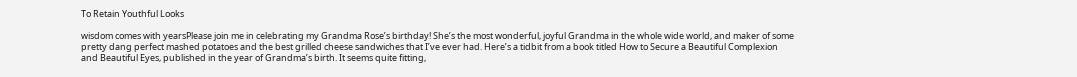To Retain Youthful Looks

wisdom comes with yearsPlease join me in celebrating my Grandma Rose’s birthday! She’s the most wonderful, joyful Grandma in the whole wide world, and maker of some pretty dang perfect mashed potatoes and the best grilled cheese sandwiches that I’ve ever had. Here’s a tidbit from a book titled How to Secure a Beautiful Complexion and Beautiful Eyes, published in the year of Grandma’s birth. It seems quite fitting,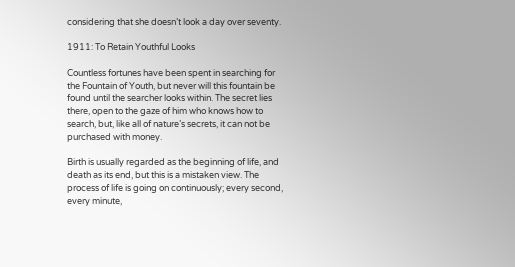considering that she doesn’t look a day over seventy.

1911: To Retain Youthful Looks

Countless fortunes have been spent in searching for the Fountain of Youth, but never will this fountain be found until the searcher looks within. The secret lies there, open to the gaze of him who knows how to search, but, like all of nature’s secrets, it can not be purchased with money.

Birth is usually regarded as the beginning of life, and death as its end, but this is a mistaken view. The process of life is going on continuously; every second, every minute,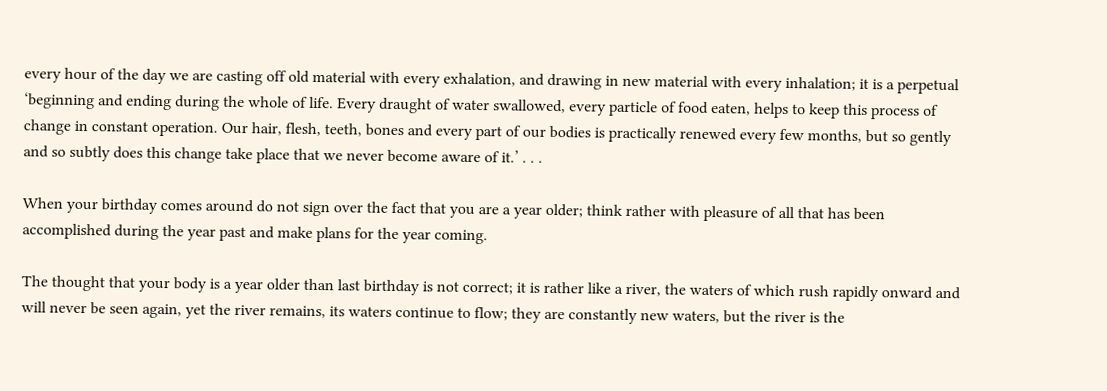every hour of the day we are casting off old material with every exhalation, and drawing in new material with every inhalation; it is a perpetual ‘beginning and ending during the whole of life. Every draught of water swallowed, every particle of food eaten, helps to keep this process of change in constant operation. Our hair, flesh, teeth, bones and every part of our bodies is practically renewed every few months, but so gently and so subtly does this change take place that we never become aware of it.’ . . .

When your birthday comes around do not sign over the fact that you are a year older; think rather with pleasure of all that has been accomplished during the year past and make plans for the year coming.

The thought that your body is a year older than last birthday is not correct; it is rather like a river, the waters of which rush rapidly onward and will never be seen again, yet the river remains, its waters continue to flow; they are constantly new waters, but the river is the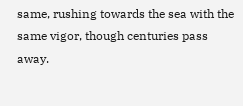same, rushing towards the sea with the same vigor, though centuries pass away.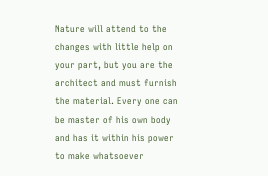Nature will attend to the changes with little help on your part, but you are the architect and must furnish the material. Every one can be master of his own body and has it within his power to make whatsoever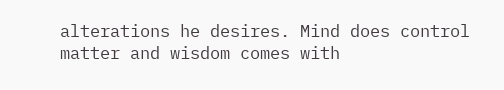alterations he desires. Mind does control matter and wisdom comes with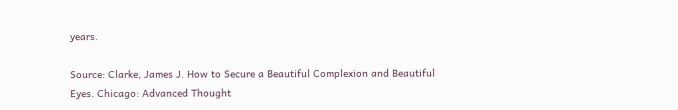years.

Source: Clarke, James J. How to Secure a Beautiful Complexion and Beautiful Eyes. Chicago: Advanced Thought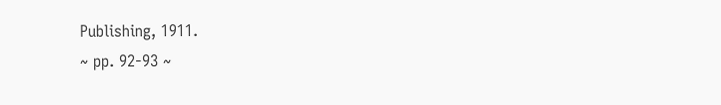Publishing, 1911.
~ pp. 92-93 ~